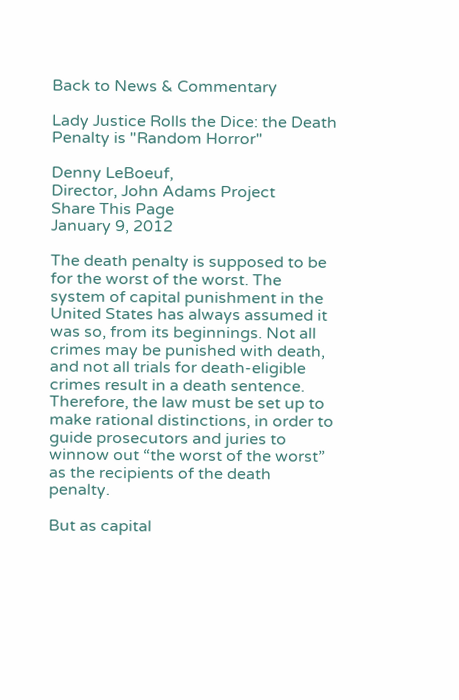Back to News & Commentary

Lady Justice Rolls the Dice: the Death Penalty is "Random Horror"

Denny LeBoeuf,
Director, John Adams Project
Share This Page
January 9, 2012

The death penalty is supposed to be for the worst of the worst. The system of capital punishment in the United States has always assumed it was so, from its beginnings. Not all crimes may be punished with death, and not all trials for death-eligible crimes result in a death sentence. Therefore, the law must be set up to make rational distinctions, in order to guide prosecutors and juries to winnow out “the worst of the worst” as the recipients of the death penalty.

But as capital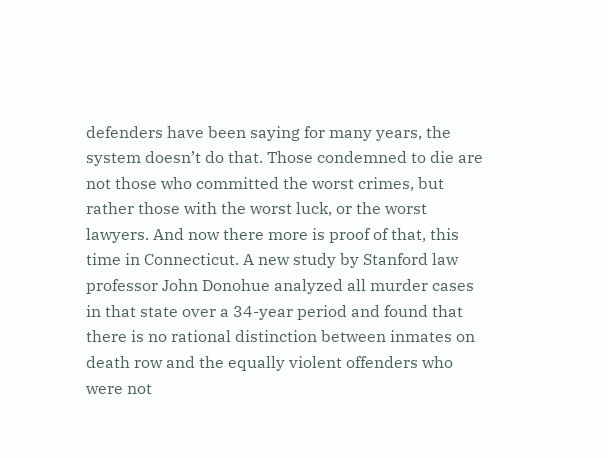defenders have been saying for many years, the system doesn’t do that. Those condemned to die are not those who committed the worst crimes, but rather those with the worst luck, or the worst lawyers. And now there more is proof of that, this time in Connecticut. A new study by Stanford law professor John Donohue analyzed all murder cases in that state over a 34-year period and found that there is no rational distinction between inmates on death row and the equally violent offenders who were not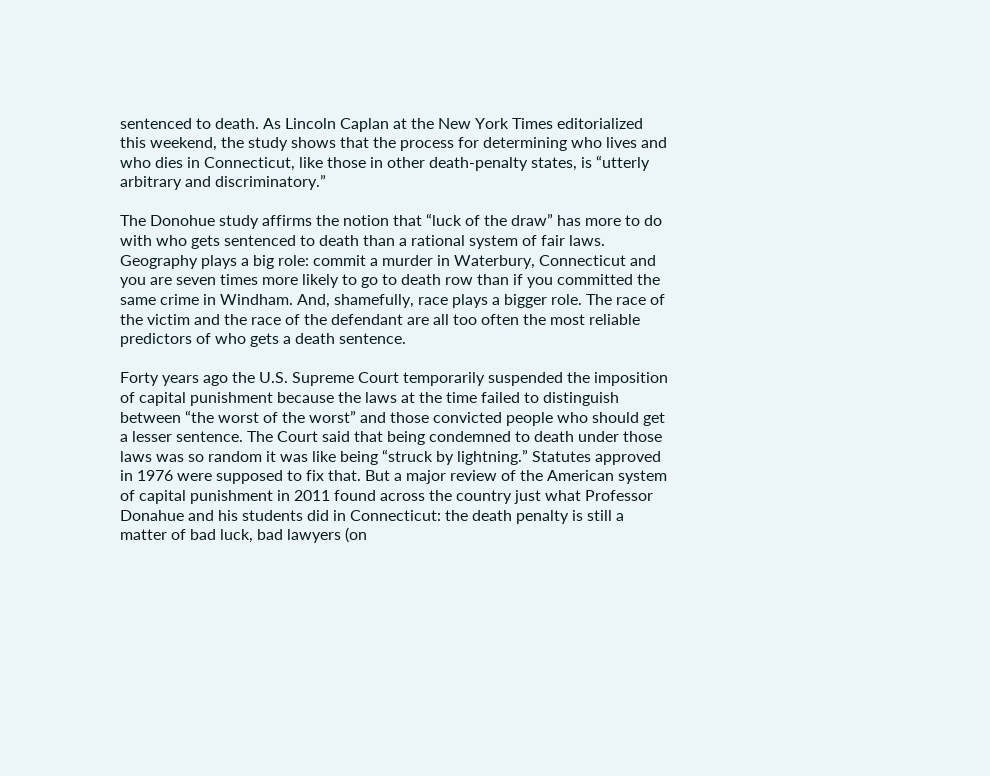sentenced to death. As Lincoln Caplan at the New York Times editorialized this weekend, the study shows that the process for determining who lives and who dies in Connecticut, like those in other death-penalty states, is “utterly arbitrary and discriminatory.”

The Donohue study affirms the notion that “luck of the draw” has more to do with who gets sentenced to death than a rational system of fair laws. Geography plays a big role: commit a murder in Waterbury, Connecticut and you are seven times more likely to go to death row than if you committed the same crime in Windham. And, shamefully, race plays a bigger role. The race of the victim and the race of the defendant are all too often the most reliable predictors of who gets a death sentence.

Forty years ago the U.S. Supreme Court temporarily suspended the imposition of capital punishment because the laws at the time failed to distinguish between “the worst of the worst” and those convicted people who should get a lesser sentence. The Court said that being condemned to death under those laws was so random it was like being “struck by lightning.” Statutes approved in 1976 were supposed to fix that. But a major review of the American system of capital punishment in 2011 found across the country just what Professor Donahue and his students did in Connecticut: the death penalty is still a matter of bad luck, bad lawyers (on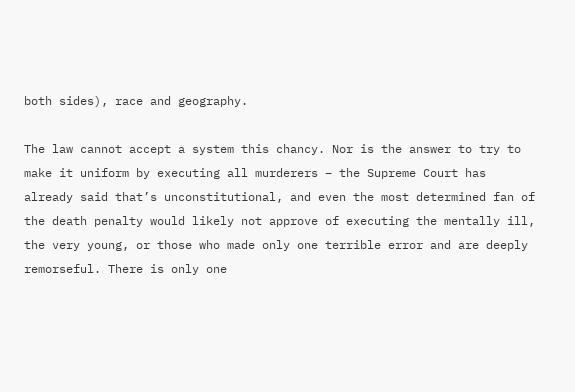both sides), race and geography.

The law cannot accept a system this chancy. Nor is the answer to try to make it uniform by executing all murderers – the Supreme Court has already said that’s unconstitutional, and even the most determined fan of the death penalty would likely not approve of executing the mentally ill, the very young, or those who made only one terrible error and are deeply remorseful. There is only one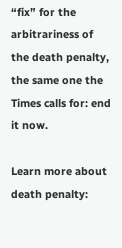“fix” for the arbitrariness of the death penalty, the same one the Times calls for: end it now.

Learn more about death penalty: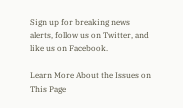Sign up for breaking news alerts, follow us on Twitter, and like us on Facebook.

Learn More About the Issues on This Page